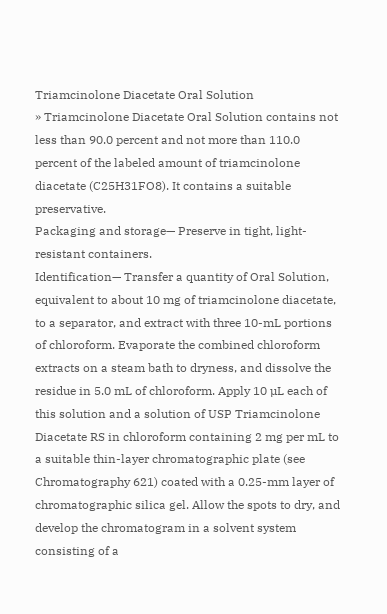Triamcinolone Diacetate Oral Solution
» Triamcinolone Diacetate Oral Solution contains not less than 90.0 percent and not more than 110.0 percent of the labeled amount of triamcinolone diacetate (C25H31FO8). It contains a suitable preservative.
Packaging and storage— Preserve in tight, light-resistant containers.
Identification— Transfer a quantity of Oral Solution, equivalent to about 10 mg of triamcinolone diacetate, to a separator, and extract with three 10-mL portions of chloroform. Evaporate the combined chloroform extracts on a steam bath to dryness, and dissolve the residue in 5.0 mL of chloroform. Apply 10 µL each of this solution and a solution of USP Triamcinolone Diacetate RS in chloroform containing 2 mg per mL to a suitable thin-layer chromatographic plate (see Chromatography 621) coated with a 0.25-mm layer of chromatographic silica gel. Allow the spots to dry, and develop the chromatogram in a solvent system consisting of a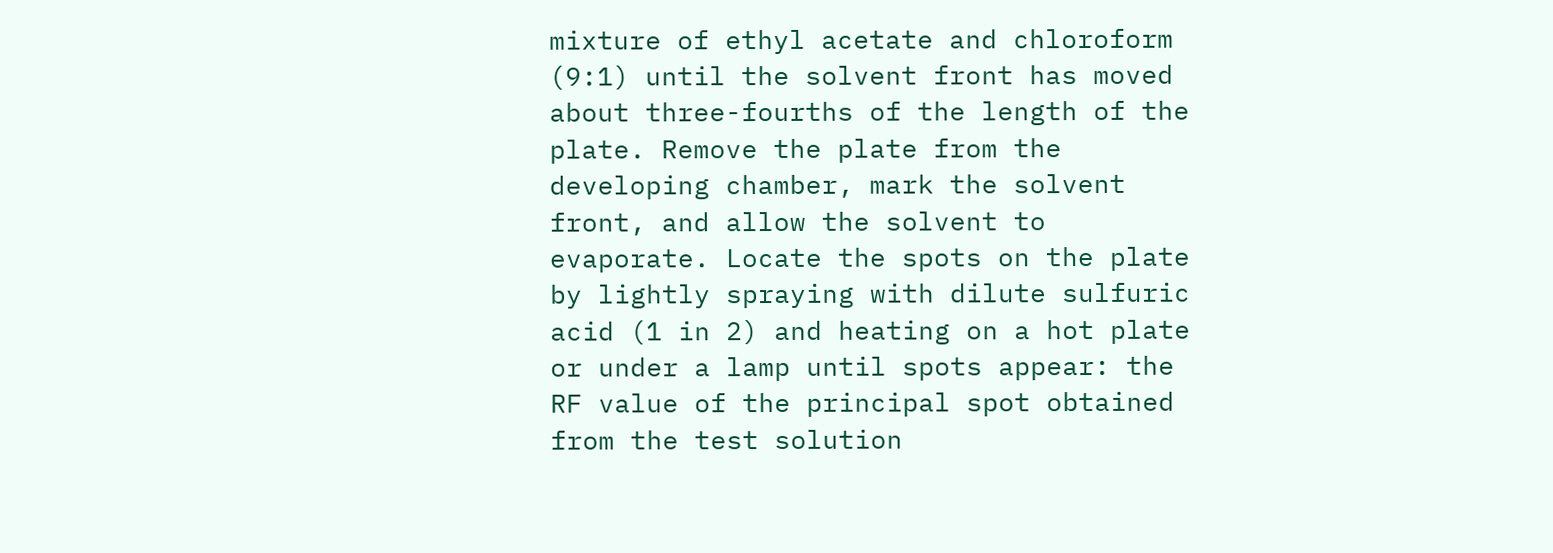mixture of ethyl acetate and chloroform (9:1) until the solvent front has moved about three-fourths of the length of the plate. Remove the plate from the developing chamber, mark the solvent front, and allow the solvent to evaporate. Locate the spots on the plate by lightly spraying with dilute sulfuric acid (1 in 2) and heating on a hot plate or under a lamp until spots appear: the RF value of the principal spot obtained from the test solution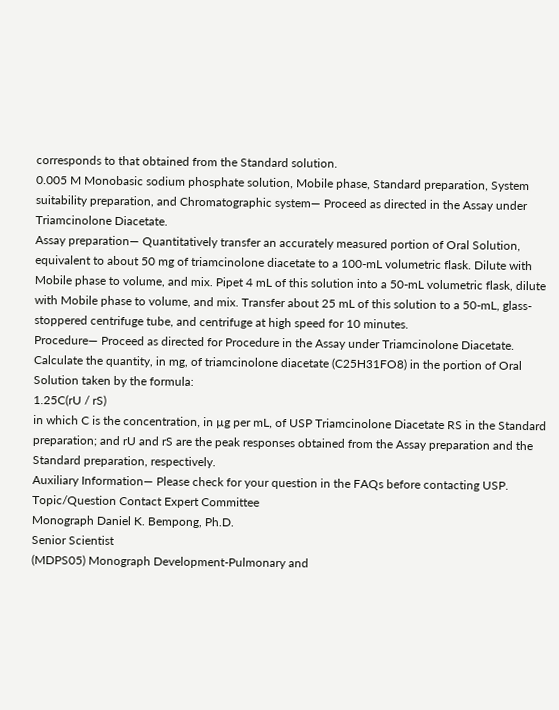corresponds to that obtained from the Standard solution.
0.005 M Monobasic sodium phosphate solution, Mobile phase, Standard preparation, System suitability preparation, and Chromatographic system— Proceed as directed in the Assay under Triamcinolone Diacetate.
Assay preparation— Quantitatively transfer an accurately measured portion of Oral Solution, equivalent to about 50 mg of triamcinolone diacetate to a 100-mL volumetric flask. Dilute with Mobile phase to volume, and mix. Pipet 4 mL of this solution into a 50-mL volumetric flask, dilute with Mobile phase to volume, and mix. Transfer about 25 mL of this solution to a 50-mL, glass-stoppered centrifuge tube, and centrifuge at high speed for 10 minutes.
Procedure— Proceed as directed for Procedure in the Assay under Triamcinolone Diacetate. Calculate the quantity, in mg, of triamcinolone diacetate (C25H31FO8) in the portion of Oral Solution taken by the formula:
1.25C(rU / rS)
in which C is the concentration, in µg per mL, of USP Triamcinolone Diacetate RS in the Standard preparation; and rU and rS are the peak responses obtained from the Assay preparation and the Standard preparation, respectively.
Auxiliary Information— Please check for your question in the FAQs before contacting USP.
Topic/Question Contact Expert Committee
Monograph Daniel K. Bempong, Ph.D.
Senior Scientist
(MDPS05) Monograph Development-Pulmonary and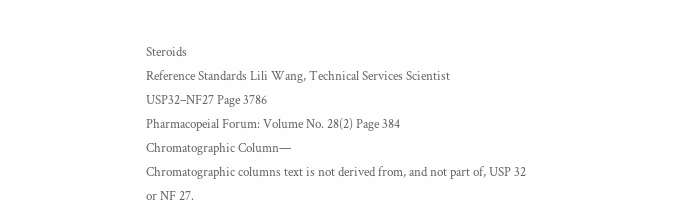Steroids
Reference Standards Lili Wang, Technical Services Scientist
USP32–NF27 Page 3786
Pharmacopeial Forum: Volume No. 28(2) Page 384
Chromatographic Column—
Chromatographic columns text is not derived from, and not part of, USP 32 or NF 27.